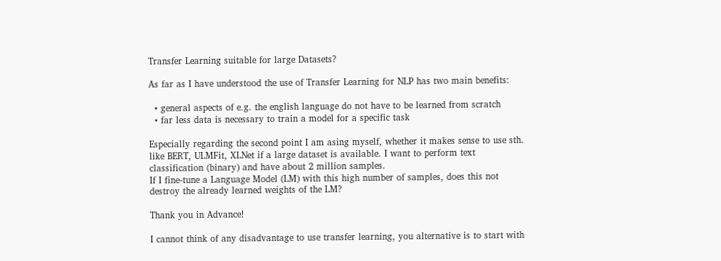Transfer Learning suitable for large Datasets?

As far as I have understood the use of Transfer Learning for NLP has two main benefits:

  • general aspects of e.g. the english language do not have to be learned from scratch
  • far less data is necessary to train a model for a specific task

Especially regarding the second point I am asing myself, whether it makes sense to use sth. like BERT, ULMFit, XLNet if a large dataset is available. I want to perform text classification (binary) and have about 2 million samples.
If I fine-tune a Language Model (LM) with this high number of samples, does this not destroy the already learned weights of the LM?

Thank you in Advance!

I cannot think of any disadvantage to use transfer learning, you alternative is to start with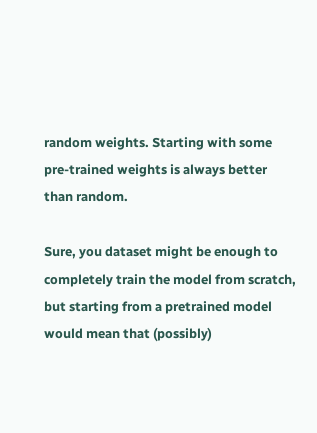random weights. Starting with some pre-trained weights is always better than random.

Sure, you dataset might be enough to completely train the model from scratch, but starting from a pretrained model would mean that (possibly)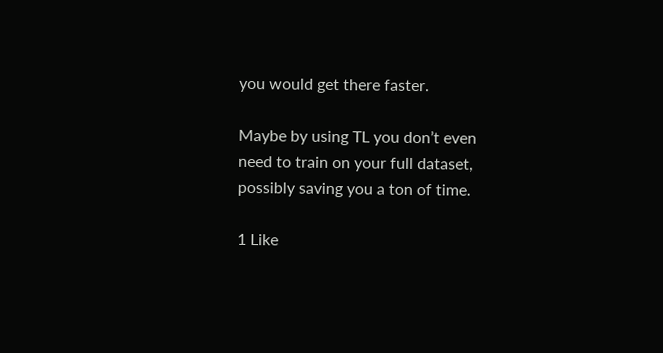you would get there faster.

Maybe by using TL you don’t even need to train on your full dataset, possibly saving you a ton of time.

1 Like